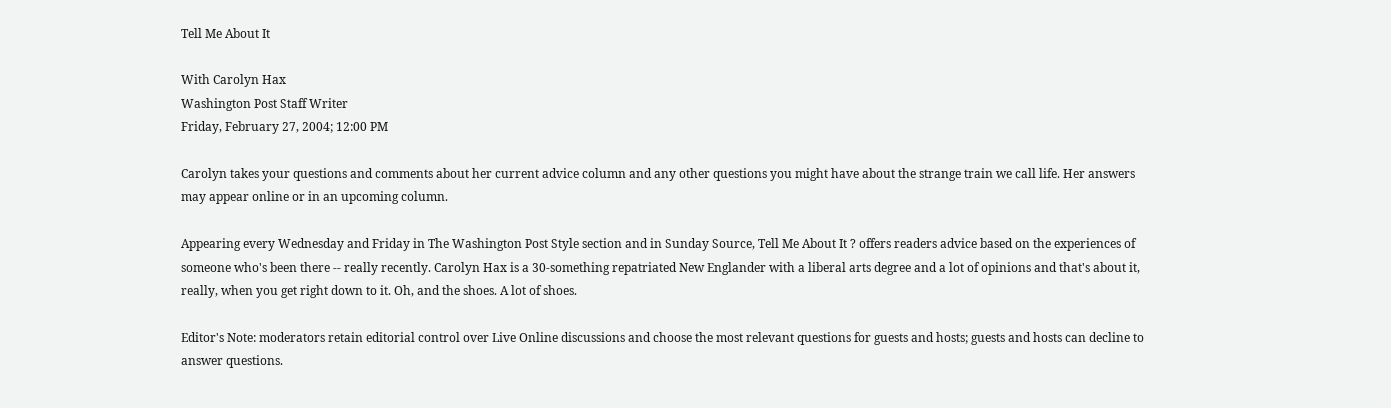Tell Me About It

With Carolyn Hax
Washington Post Staff Writer
Friday, February 27, 2004; 12:00 PM

Carolyn takes your questions and comments about her current advice column and any other questions you might have about the strange train we call life. Her answers may appear online or in an upcoming column.

Appearing every Wednesday and Friday in The Washington Post Style section and in Sunday Source, Tell Me About It ? offers readers advice based on the experiences of someone who's been there -- really recently. Carolyn Hax is a 30-something repatriated New Englander with a liberal arts degree and a lot of opinions and that's about it, really, when you get right down to it. Oh, and the shoes. A lot of shoes.

Editor's Note: moderators retain editorial control over Live Online discussions and choose the most relevant questions for guests and hosts; guests and hosts can decline to answer questions.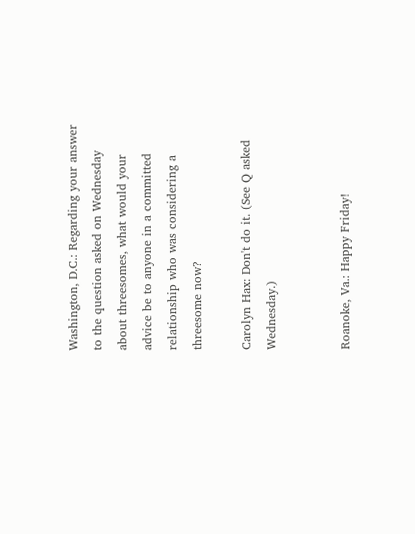Washington, D.C.: Regarding your answer to the question asked on Wednesday about threesomes, what would your advice be to anyone in a committed relationship who was considering a threesome now?

Carolyn Hax: Don't do it. (See Q asked Wednesday.)


Roanoke, Va.: Happy Friday!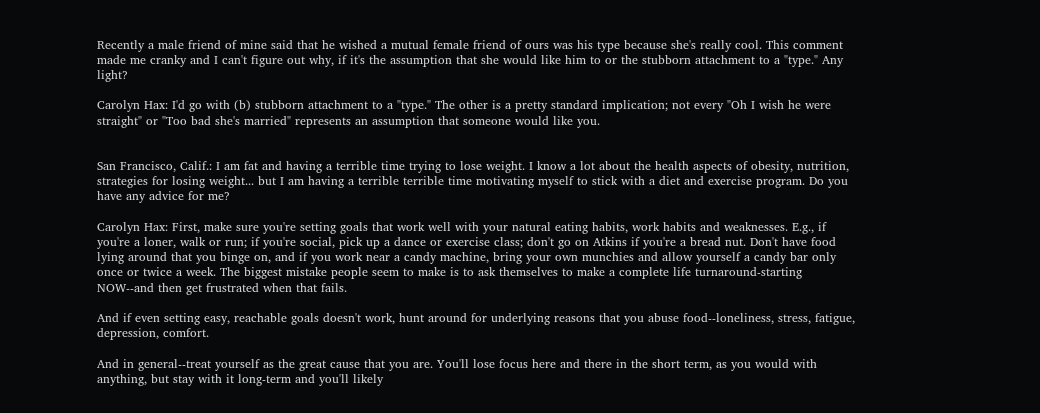Recently a male friend of mine said that he wished a mutual female friend of ours was his type because she's really cool. This comment made me cranky and I can't figure out why, if it's the assumption that she would like him to or the stubborn attachment to a "type." Any light?

Carolyn Hax: I'd go with (b) stubborn attachment to a "type." The other is a pretty standard implication; not every "Oh I wish he were straight" or "Too bad she's married" represents an assumption that someone would like you.


San Francisco, Calif.: I am fat and having a terrible time trying to lose weight. I know a lot about the health aspects of obesity, nutrition, strategies for losing weight... but I am having a terrible terrible time motivating myself to stick with a diet and exercise program. Do you have any advice for me?

Carolyn Hax: First, make sure you're setting goals that work well with your natural eating habits, work habits and weaknesses. E.g., if you're a loner, walk or run; if you're social, pick up a dance or exercise class; don't go on Atkins if you're a bread nut. Don't have food lying around that you binge on, and if you work near a candy machine, bring your own munchies and allow yourself a candy bar only once or twice a week. The biggest mistake people seem to make is to ask themselves to make a complete life turnaround-starting NOW--and then get frustrated when that fails.

And if even setting easy, reachable goals doesn't work, hunt around for underlying reasons that you abuse food--loneliness, stress, fatigue, depression, comfort.

And in general--treat yourself as the great cause that you are. You'll lose focus here and there in the short term, as you would with anything, but stay with it long-term and you'll likely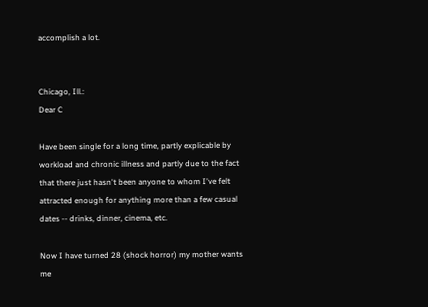accomplish a lot.


Chicago, Ill.:
Dear C

Have been single for a long time, partly explicable by workload and chronic illness and partly due to the fact that there just hasn't been anyone to whom I've felt attracted enough for anything more than a few casual dates -- drinks, dinner, cinema, etc.

Now I have turned 28 (shock horror) my mother wants me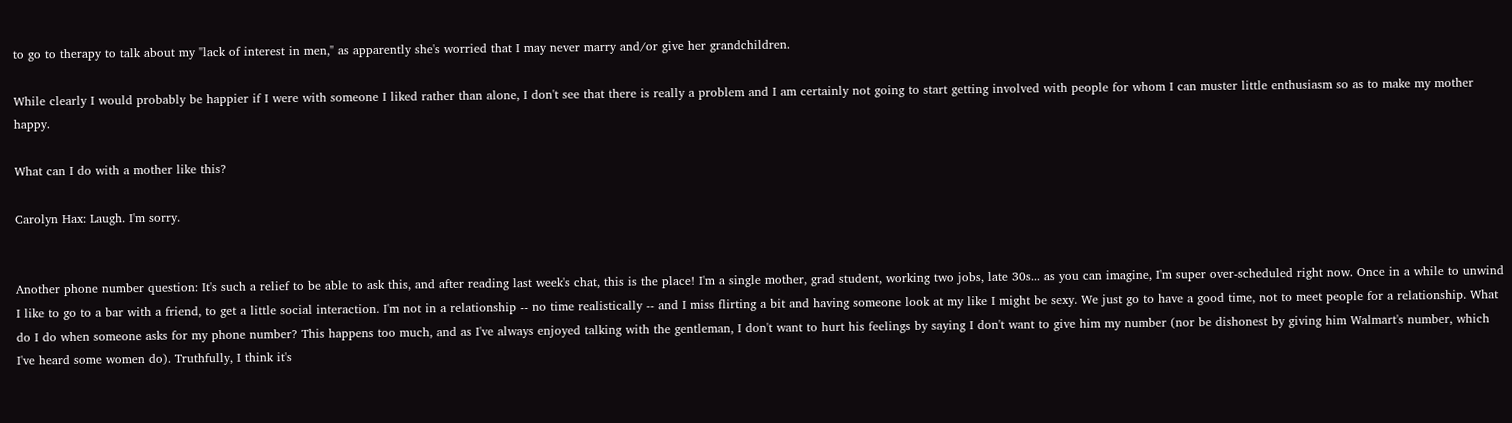to go to therapy to talk about my "lack of interest in men," as apparently she's worried that I may never marry and/or give her grandchildren.

While clearly I would probably be happier if I were with someone I liked rather than alone, I don't see that there is really a problem and I am certainly not going to start getting involved with people for whom I can muster little enthusiasm so as to make my mother happy.

What can I do with a mother like this?

Carolyn Hax: Laugh. I'm sorry.


Another phone number question: It's such a relief to be able to ask this, and after reading last week's chat, this is the place! I'm a single mother, grad student, working two jobs, late 30s... as you can imagine, I'm super over-scheduled right now. Once in a while to unwind I like to go to a bar with a friend, to get a little social interaction. I'm not in a relationship -- no time realistically -- and I miss flirting a bit and having someone look at my like I might be sexy. We just go to have a good time, not to meet people for a relationship. What do I do when someone asks for my phone number? This happens too much, and as I've always enjoyed talking with the gentleman, I don't want to hurt his feelings by saying I don't want to give him my number (nor be dishonest by giving him Walmart's number, which I've heard some women do). Truthfully, I think it's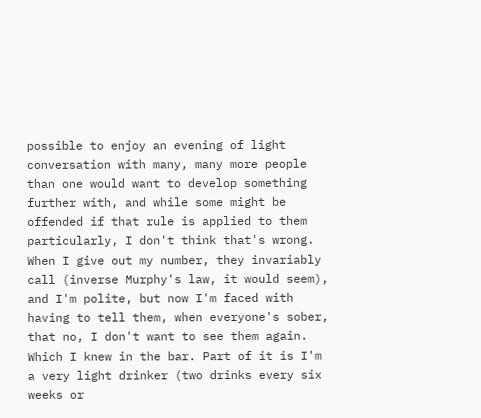possible to enjoy an evening of light conversation with many, many more people than one would want to develop something further with, and while some might be offended if that rule is applied to them particularly, I don't think that's wrong. When I give out my number, they invariably call (inverse Murphy's law, it would seem), and I'm polite, but now I'm faced with having to tell them, when everyone's sober, that no, I don't want to see them again. Which I knew in the bar. Part of it is I'm a very light drinker (two drinks every six weeks or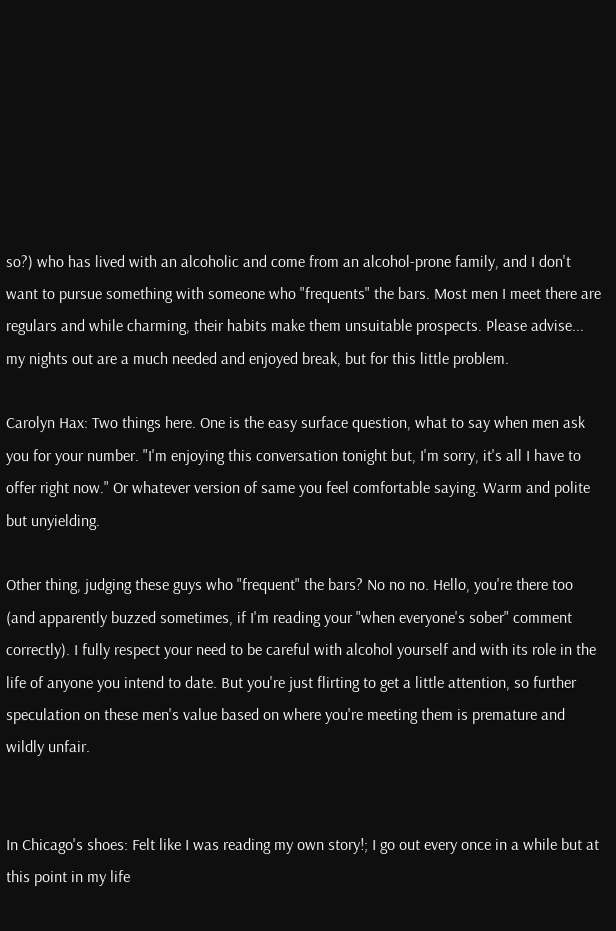so?) who has lived with an alcoholic and come from an alcohol-prone family, and I don't want to pursue something with someone who "frequents" the bars. Most men I meet there are regulars and while charming, their habits make them unsuitable prospects. Please advise... my nights out are a much needed and enjoyed break, but for this little problem.

Carolyn Hax: Two things here. One is the easy surface question, what to say when men ask you for your number. "I'm enjoying this conversation tonight but, I'm sorry, it's all I have to offer right now." Or whatever version of same you feel comfortable saying. Warm and polite but unyielding.

Other thing, judging these guys who "frequent" the bars? No no no. Hello, you're there too (and apparently buzzed sometimes, if I'm reading your "when everyone's sober" comment correctly). I fully respect your need to be careful with alcohol yourself and with its role in the life of anyone you intend to date. But you're just flirting to get a little attention, so further speculation on these men's value based on where you're meeting them is premature and wildly unfair.


In Chicago's shoes: Felt like I was reading my own story!; I go out every once in a while but at this point in my life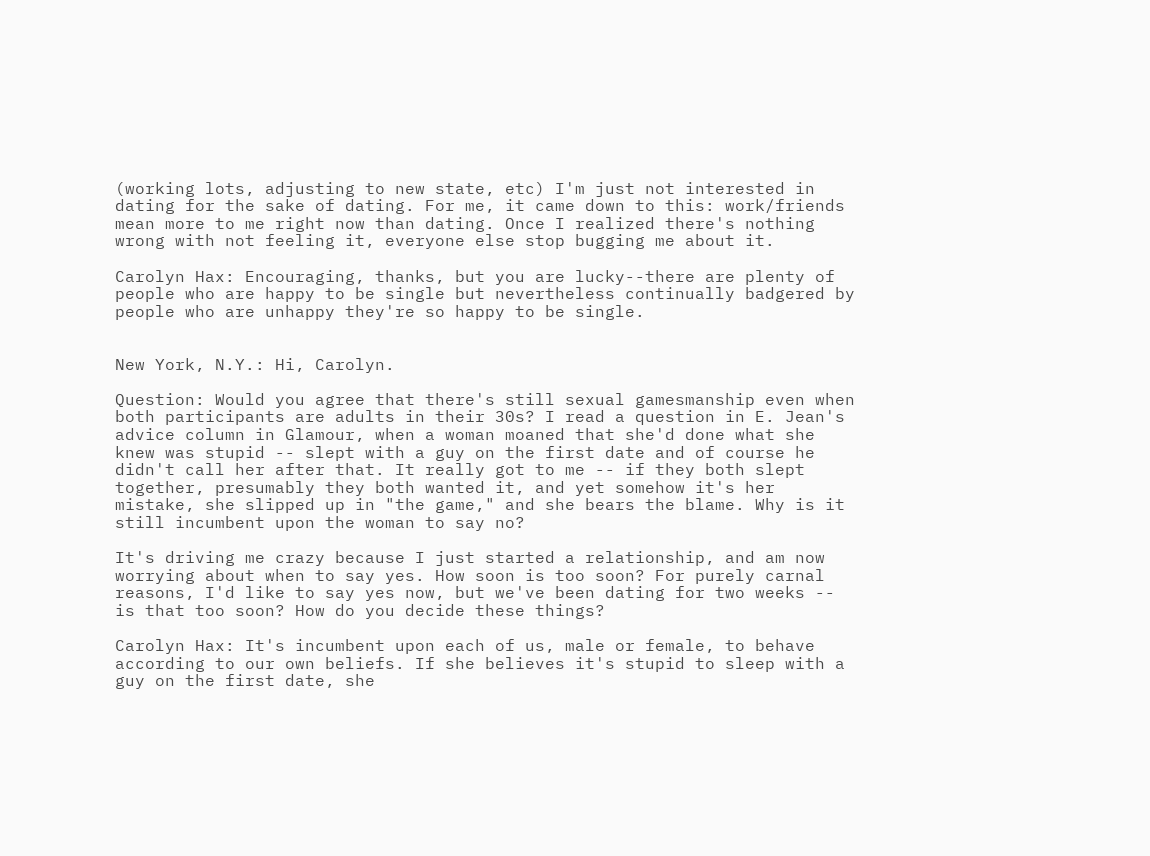(working lots, adjusting to new state, etc) I'm just not interested in dating for the sake of dating. For me, it came down to this: work/friends mean more to me right now than dating. Once I realized there's nothing wrong with not feeling it, everyone else stop bugging me about it.

Carolyn Hax: Encouraging, thanks, but you are lucky--there are plenty of people who are happy to be single but nevertheless continually badgered by people who are unhappy they're so happy to be single.


New York, N.Y.: Hi, Carolyn.

Question: Would you agree that there's still sexual gamesmanship even when both participants are adults in their 30s? I read a question in E. Jean's advice column in Glamour, when a woman moaned that she'd done what she knew was stupid -- slept with a guy on the first date and of course he didn't call her after that. It really got to me -- if they both slept together, presumably they both wanted it, and yet somehow it's her mistake, she slipped up in "the game," and she bears the blame. Why is it still incumbent upon the woman to say no?

It's driving me crazy because I just started a relationship, and am now worrying about when to say yes. How soon is too soon? For purely carnal reasons, I'd like to say yes now, but we've been dating for two weeks -- is that too soon? How do you decide these things?

Carolyn Hax: It's incumbent upon each of us, male or female, to behave according to our own beliefs. If she believes it's stupid to sleep with a guy on the first date, she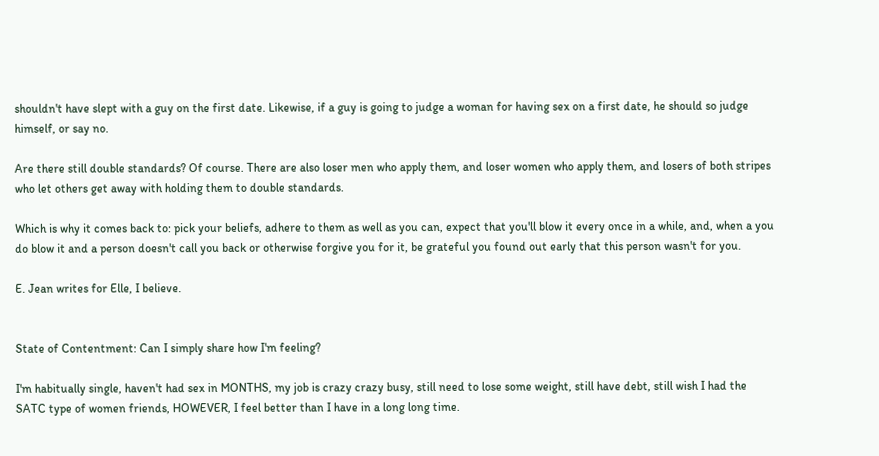shouldn't have slept with a guy on the first date. Likewise, if a guy is going to judge a woman for having sex on a first date, he should so judge himself, or say no.

Are there still double standards? Of course. There are also loser men who apply them, and loser women who apply them, and losers of both stripes who let others get away with holding them to double standards.

Which is why it comes back to: pick your beliefs, adhere to them as well as you can, expect that you'll blow it every once in a while, and, when a you do blow it and a person doesn't call you back or otherwise forgive you for it, be grateful you found out early that this person wasn't for you.

E. Jean writes for Elle, I believe.


State of Contentment: Can I simply share how I'm feeling?

I'm habitually single, haven't had sex in MONTHS, my job is crazy crazy busy, still need to lose some weight, still have debt, still wish I had the SATC type of women friends, HOWEVER, I feel better than I have in a long long time.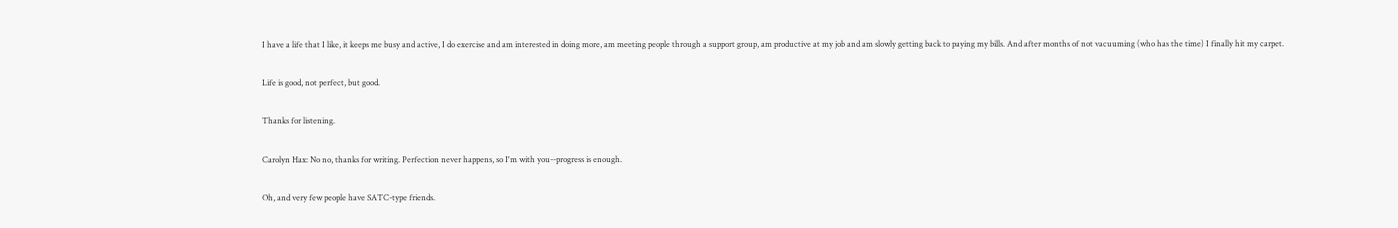I have a life that I like, it keeps me busy and active, I do exercise and am interested in doing more, am meeting people through a support group, am productive at my job and am slowly getting back to paying my bills. And after months of not vacuuming (who has the time) I finally hit my carpet.

Life is good, not perfect, but good.

Thanks for listening.

Carolyn Hax: No no, thanks for writing. Perfection never happens, so I'm with you--progress is enough.

Oh, and very few people have SATC-type friends.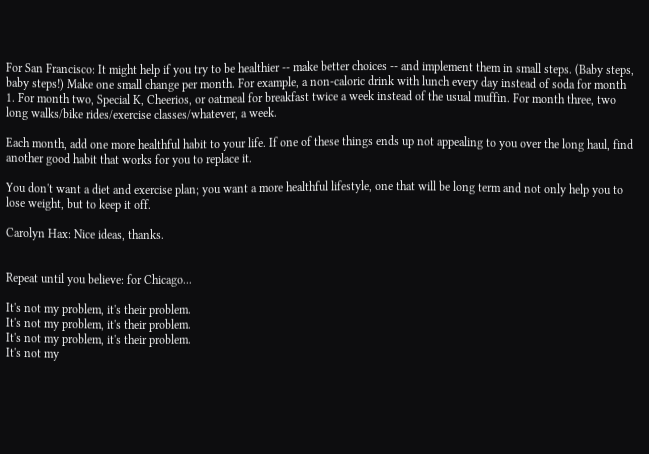For San Francisco: It might help if you try to be healthier -- make better choices -- and implement them in small steps. (Baby steps, baby steps!) Make one small change per month. For example, a non-caloric drink with lunch every day instead of soda for month 1. For month two, Special K, Cheerios, or oatmeal for breakfast twice a week instead of the usual muffin. For month three, two long walks/bike rides/exercise classes/whatever, a week.

Each month, add one more healthful habit to your life. If one of these things ends up not appealing to you over the long haul, find another good habit that works for you to replace it.

You don't want a diet and exercise plan; you want a more healthful lifestyle, one that will be long term and not only help you to lose weight, but to keep it off.

Carolyn Hax: Nice ideas, thanks.


Repeat until you believe: for Chicago...

It's not my problem, it's their problem.
It's not my problem, it's their problem.
It's not my problem, it's their problem.
It's not my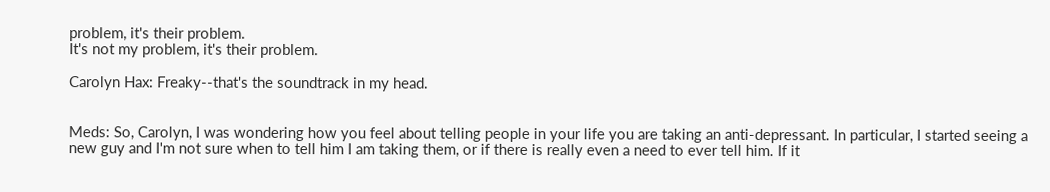problem, it's their problem.
It's not my problem, it's their problem.

Carolyn Hax: Freaky--that's the soundtrack in my head.


Meds: So, Carolyn, I was wondering how you feel about telling people in your life you are taking an anti-depressant. In particular, I started seeing a new guy and I'm not sure when to tell him I am taking them, or if there is really even a need to ever tell him. If it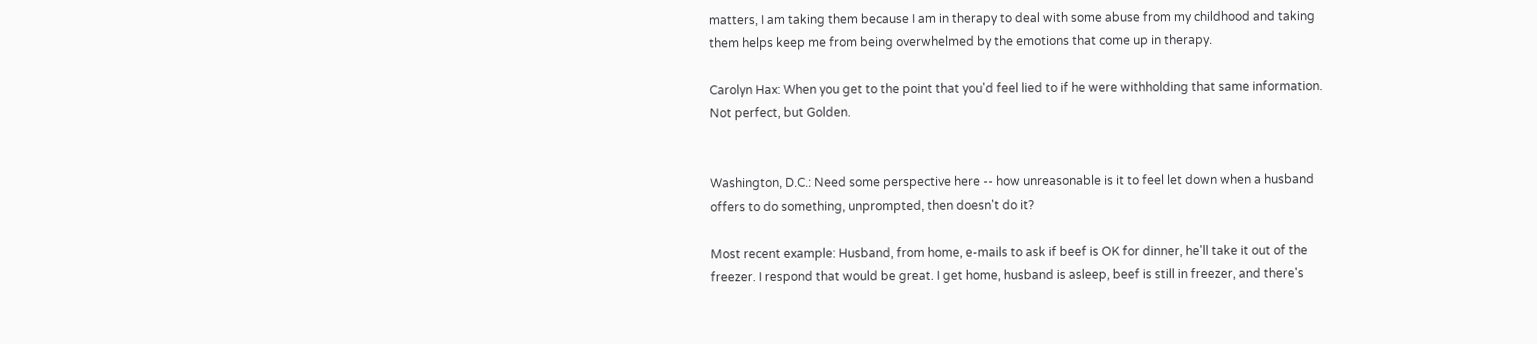matters, I am taking them because I am in therapy to deal with some abuse from my childhood and taking them helps keep me from being overwhelmed by the emotions that come up in therapy.

Carolyn Hax: When you get to the point that you'd feel lied to if he were withholding that same information. Not perfect, but Golden.


Washington, D.C.: Need some perspective here -- how unreasonable is it to feel let down when a husband offers to do something, unprompted, then doesn't do it?

Most recent example: Husband, from home, e-mails to ask if beef is OK for dinner, he'll take it out of the freezer. I respond that would be great. I get home, husband is asleep, beef is still in freezer, and there's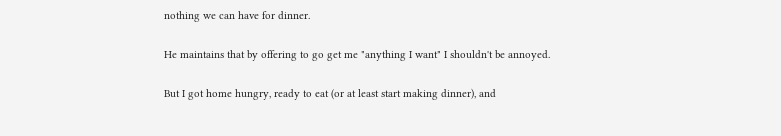nothing we can have for dinner.

He maintains that by offering to go get me "anything I want" I shouldn't be annoyed.

But I got home hungry, ready to eat (or at least start making dinner), and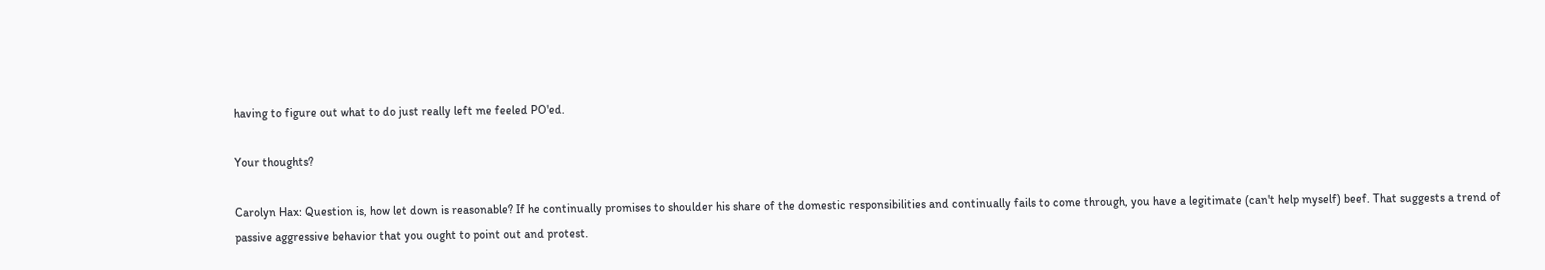having to figure out what to do just really left me feeled PO'ed.

Your thoughts?

Carolyn Hax: Question is, how let down is reasonable? If he continually promises to shoulder his share of the domestic responsibilities and continually fails to come through, you have a legitimate (can't help myself) beef. That suggests a trend of passive aggressive behavior that you ought to point out and protest.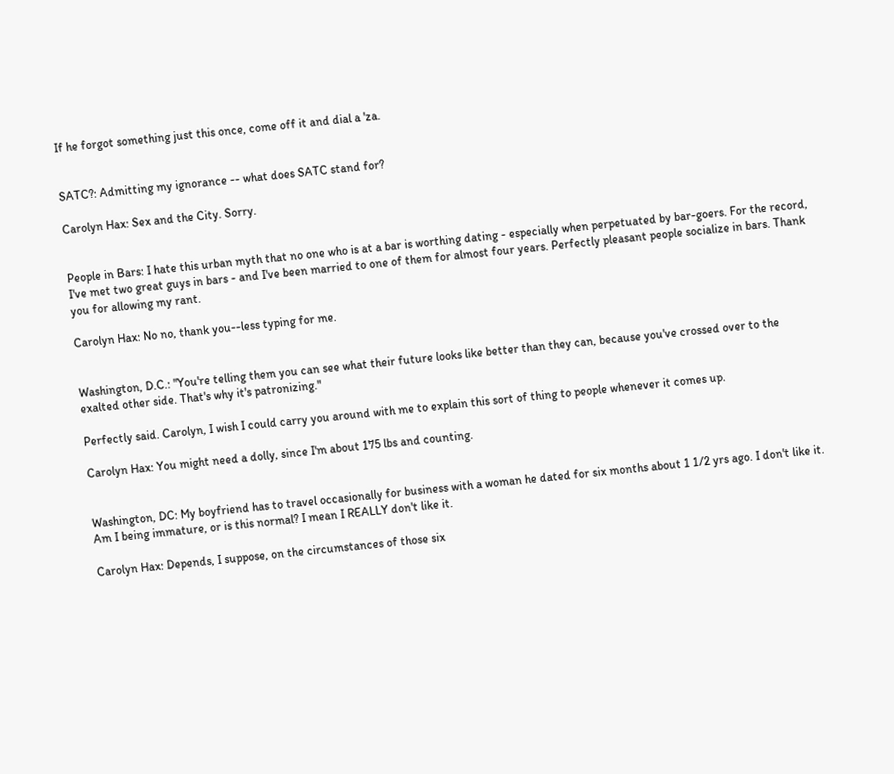If he forgot something just this once, come off it and dial a 'za.


SATC?: Admitting my ignorance -- what does SATC stand for?

Carolyn Hax: Sex and the City. Sorry.


People in Bars: I hate this urban myth that no one who is at a bar is worthing dating - especially when perpetuated by bar-goers. For the record, I've met two great guys in bars - and I've been married to one of them for almost four years. Perfectly pleasant people socialize in bars. Thank you for allowing my rant.

Carolyn Hax: No no, thank you--less typing for me.


Washington, D.C.: "You're telling them you can see what their future looks like better than they can, because you've crossed over to the exalted other side. That's why it's patronizing."

Perfectly said. Carolyn, I wish I could carry you around with me to explain this sort of thing to people whenever it comes up.

Carolyn Hax: You might need a dolly, since I'm about 175 lbs and counting.


Washington, DC: My boyfriend has to travel occasionally for business with a woman he dated for six months about 1 1/2 yrs ago. I don't like it. Am I being immature, or is this normal? I mean I REALLY don't like it.

Carolyn Hax: Depends, I suppose, on the circumstances of those six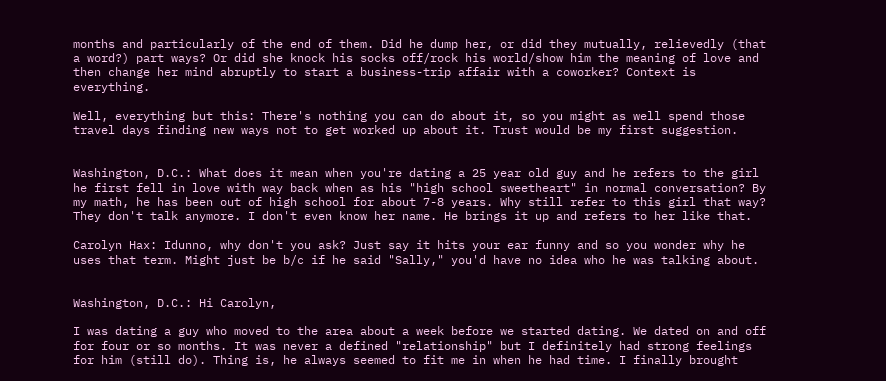months and particularly of the end of them. Did he dump her, or did they mutually, relievedly (that a word?) part ways? Or did she knock his socks off/rock his world/show him the meaning of love and then change her mind abruptly to start a business-trip affair with a coworker? Context is everything.

Well, everything but this: There's nothing you can do about it, so you might as well spend those travel days finding new ways not to get worked up about it. Trust would be my first suggestion.


Washington, D.C.: What does it mean when you're dating a 25 year old guy and he refers to the girl he first fell in love with way back when as his "high school sweetheart" in normal conversation? By my math, he has been out of high school for about 7-8 years. Why still refer to this girl that way? They don't talk anymore. I don't even know her name. He brings it up and refers to her like that.

Carolyn Hax: Idunno, why don't you ask? Just say it hits your ear funny and so you wonder why he uses that term. Might just be b/c if he said "Sally," you'd have no idea who he was talking about.


Washington, D.C.: Hi Carolyn,

I was dating a guy who moved to the area about a week before we started dating. We dated on and off for four or so months. It was never a defined "relationship" but I definitely had strong feelings for him (still do). Thing is, he always seemed to fit me in when he had time. I finally brought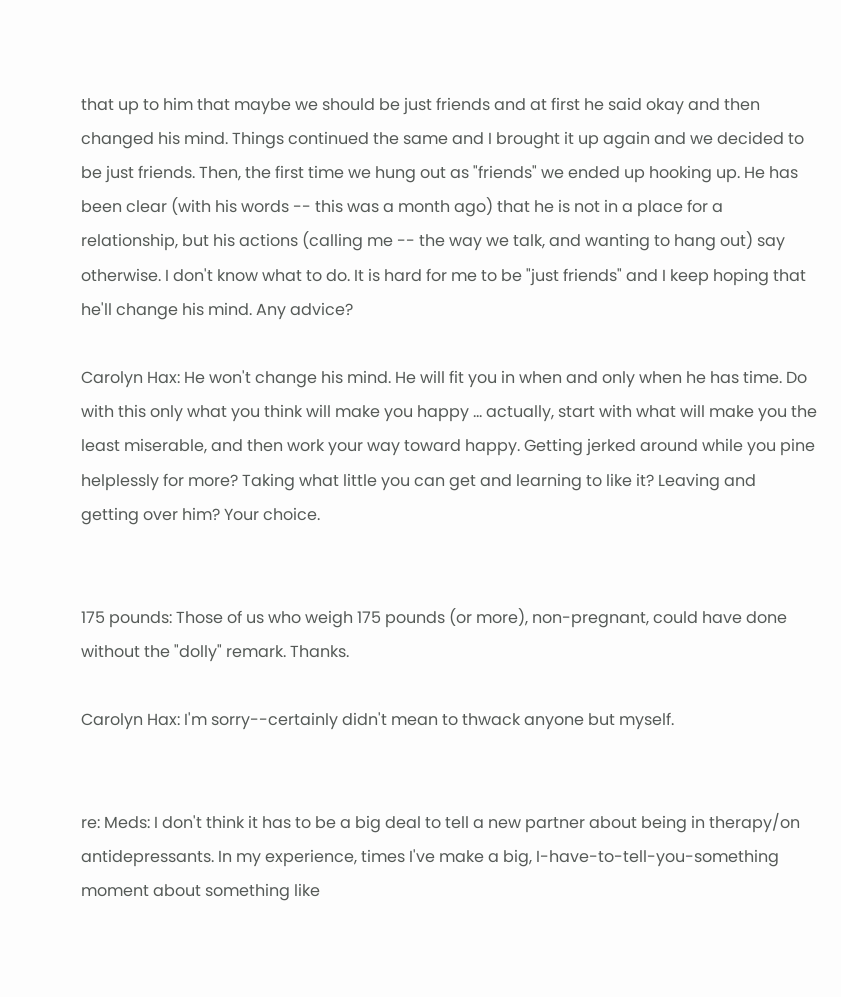that up to him that maybe we should be just friends and at first he said okay and then changed his mind. Things continued the same and I brought it up again and we decided to be just friends. Then, the first time we hung out as "friends" we ended up hooking up. He has been clear (with his words -- this was a month ago) that he is not in a place for a relationship, but his actions (calling me -- the way we talk, and wanting to hang out) say otherwise. I don't know what to do. It is hard for me to be "just friends" and I keep hoping that he'll change his mind. Any advice?

Carolyn Hax: He won't change his mind. He will fit you in when and only when he has time. Do with this only what you think will make you happy ... actually, start with what will make you the least miserable, and then work your way toward happy. Getting jerked around while you pine helplessly for more? Taking what little you can get and learning to like it? Leaving and getting over him? Your choice.


175 pounds: Those of us who weigh 175 pounds (or more), non-pregnant, could have done without the "dolly" remark. Thanks.

Carolyn Hax: I'm sorry--certainly didn't mean to thwack anyone but myself.


re: Meds: I don't think it has to be a big deal to tell a new partner about being in therapy/on antidepressants. In my experience, times I've make a big, I-have-to-tell-you-something moment about something like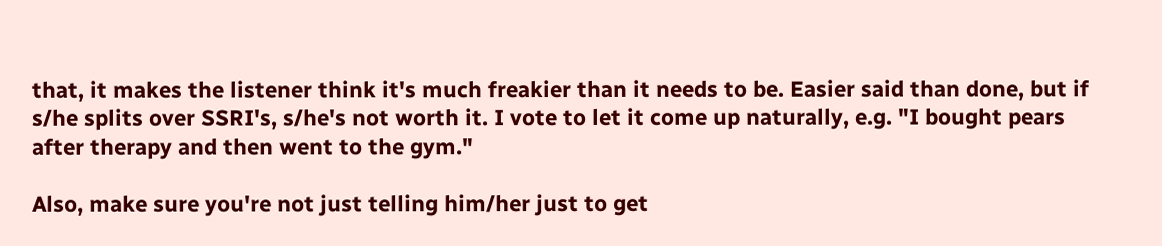that, it makes the listener think it's much freakier than it needs to be. Easier said than done, but if s/he splits over SSRI's, s/he's not worth it. I vote to let it come up naturally, e.g. "I bought pears after therapy and then went to the gym."

Also, make sure you're not just telling him/her just to get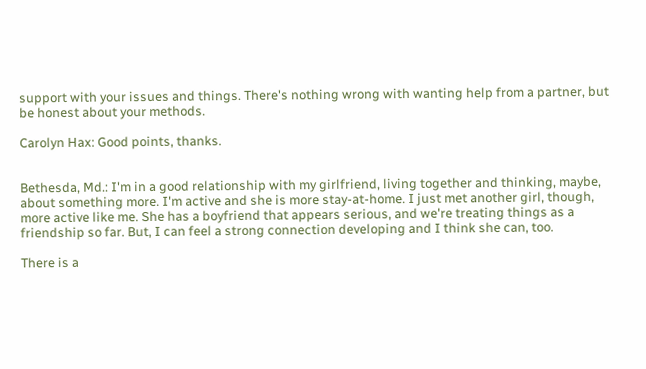support with your issues and things. There's nothing wrong with wanting help from a partner, but be honest about your methods.

Carolyn Hax: Good points, thanks.


Bethesda, Md.: I'm in a good relationship with my girlfriend, living together and thinking, maybe, about something more. I'm active and she is more stay-at-home. I just met another girl, though, more active like me. She has a boyfriend that appears serious, and we're treating things as a friendship so far. But, I can feel a strong connection developing and I think she can, too.

There is a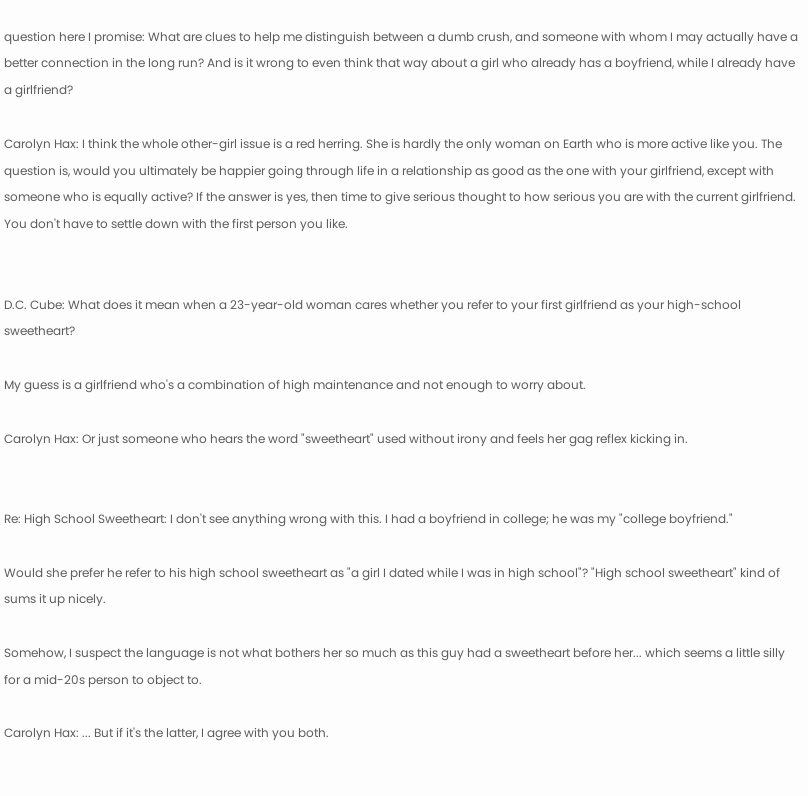question here I promise: What are clues to help me distinguish between a dumb crush, and someone with whom I may actually have a better connection in the long run? And is it wrong to even think that way about a girl who already has a boyfriend, while I already have a girlfriend?

Carolyn Hax: I think the whole other-girl issue is a red herring. She is hardly the only woman on Earth who is more active like you. The question is, would you ultimately be happier going through life in a relationship as good as the one with your girlfriend, except with someone who is equally active? If the answer is yes, then time to give serious thought to how serious you are with the current girlfriend. You don't have to settle down with the first person you like.


D.C. Cube: What does it mean when a 23-year-old woman cares whether you refer to your first girlfriend as your high-school sweetheart?

My guess is a girlfriend who's a combination of high maintenance and not enough to worry about.

Carolyn Hax: Or just someone who hears the word "sweetheart" used without irony and feels her gag reflex kicking in.


Re: High School Sweetheart: I don't see anything wrong with this. I had a boyfriend in college; he was my "college boyfriend."

Would she prefer he refer to his high school sweetheart as "a girl I dated while I was in high school"? "High school sweetheart" kind of sums it up nicely.

Somehow, I suspect the language is not what bothers her so much as this guy had a sweetheart before her... which seems a little silly for a mid-20s person to object to.

Carolyn Hax: ... But if it's the latter, I agree with you both.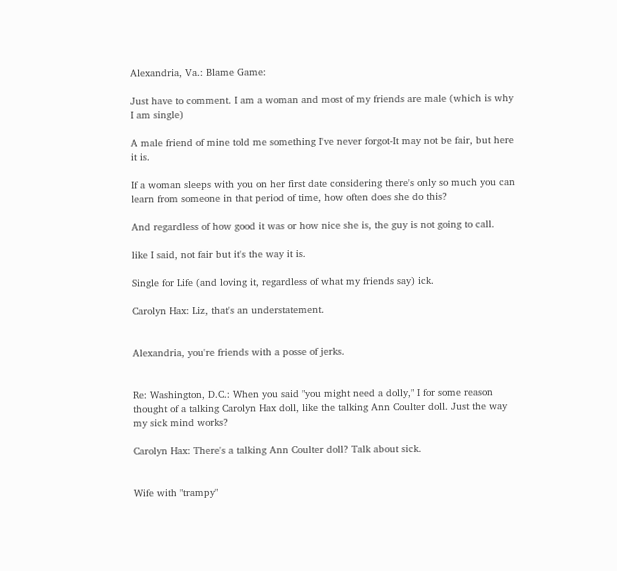Alexandria, Va.: Blame Game:

Just have to comment. I am a woman and most of my friends are male (which is why I am single)

A male friend of mine told me something I've never forgot-It may not be fair, but here it is.

If a woman sleeps with you on her first date considering there's only so much you can learn from someone in that period of time, how often does she do this?

And regardless of how good it was or how nice she is, the guy is not going to call.

like I said, not fair but it's the way it is.

Single for Life (and loving it, regardless of what my friends say) ick.

Carolyn Hax: Liz, that's an understatement.


Alexandria, you're friends with a posse of jerks.


Re: Washington, D.C.: When you said "you might need a dolly," I for some reason thought of a talking Carolyn Hax doll, like the talking Ann Coulter doll. Just the way my sick mind works?

Carolyn Hax: There's a talking Ann Coulter doll? Talk about sick.


Wife with "trampy"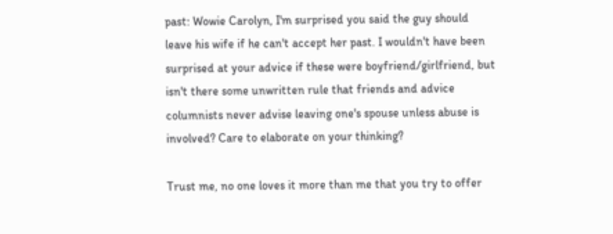past: Wowie Carolyn, I'm surprised you said the guy should leave his wife if he can't accept her past. I wouldn't have been surprised at your advice if these were boyfriend/girlfriend, but isn't there some unwritten rule that friends and advice columnists never advise leaving one's spouse unless abuse is involved? Care to elaborate on your thinking?

Trust me, no one loves it more than me that you try to offer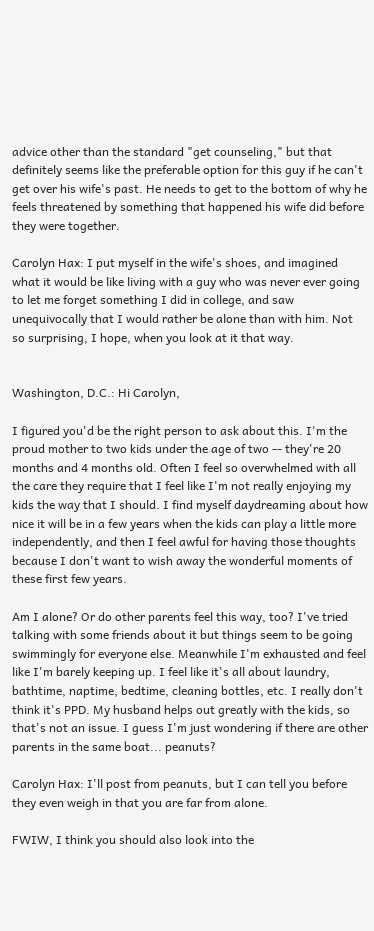advice other than the standard "get counseling," but that definitely seems like the preferable option for this guy if he can't get over his wife's past. He needs to get to the bottom of why he feels threatened by something that happened his wife did before they were together.

Carolyn Hax: I put myself in the wife's shoes, and imagined what it would be like living with a guy who was never ever going to let me forget something I did in college, and saw unequivocally that I would rather be alone than with him. Not so surprising, I hope, when you look at it that way.


Washington, D.C.: Hi Carolyn,

I figured you'd be the right person to ask about this. I'm the proud mother to two kids under the age of two -- they're 20 months and 4 months old. Often I feel so overwhelmed with all the care they require that I feel like I'm not really enjoying my kids the way that I should. I find myself daydreaming about how nice it will be in a few years when the kids can play a little more independently, and then I feel awful for having those thoughts because I don't want to wish away the wonderful moments of these first few years.

Am I alone? Or do other parents feel this way, too? I've tried talking with some friends about it but things seem to be going swimmingly for everyone else. Meanwhile I'm exhausted and feel like I'm barely keeping up. I feel like it's all about laundry, bathtime, naptime, bedtime, cleaning bottles, etc. I really don't think it's PPD. My husband helps out greatly with the kids, so that's not an issue. I guess I'm just wondering if there are other parents in the same boat... peanuts?

Carolyn Hax: I'll post from peanuts, but I can tell you before they even weigh in that you are far from alone.

FWIW, I think you should also look into the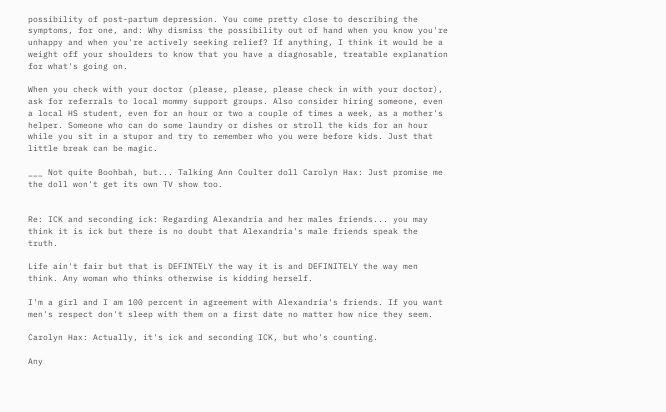possibility of post-partum depression. You come pretty close to describing the symptoms, for one, and: Why dismiss the possibility out of hand when you know you're unhappy and when you're actively seeking relief? If anything, I think it would be a weight off your shoulders to know that you have a diagnosable, treatable explanation for what's going on.

When you check with your doctor (please, please, please check in with your doctor), ask for referrals to local mommy support groups. Also consider hiring someone, even a local HS student, even for an hour or two a couple of times a week, as a mother's helper. Someone who can do some laundry or dishes or stroll the kids for an hour while you sit in a stupor and try to remember who you were before kids. Just that little break can be magic.

___ Not quite Boohbah, but... Talking Ann Coulter doll Carolyn Hax: Just promise me the doll won't get its own TV show too.


Re: ICK and seconding ick: Regarding Alexandria and her males friends... you may think it is ick but there is no doubt that Alexandria's male friends speak the truth.

Life ain't fair but that is DEFINTELY the way it is and DEFINITELY the way men think. Any woman who thinks otherwise is kidding herself.

I'm a girl and I am 100 percent in agreement with Alexandria's friends. If you want men's respect don't sleep with them on a first date no matter how nice they seem.

Carolyn Hax: Actually, it's ick and seconding ICK, but who's counting.

Any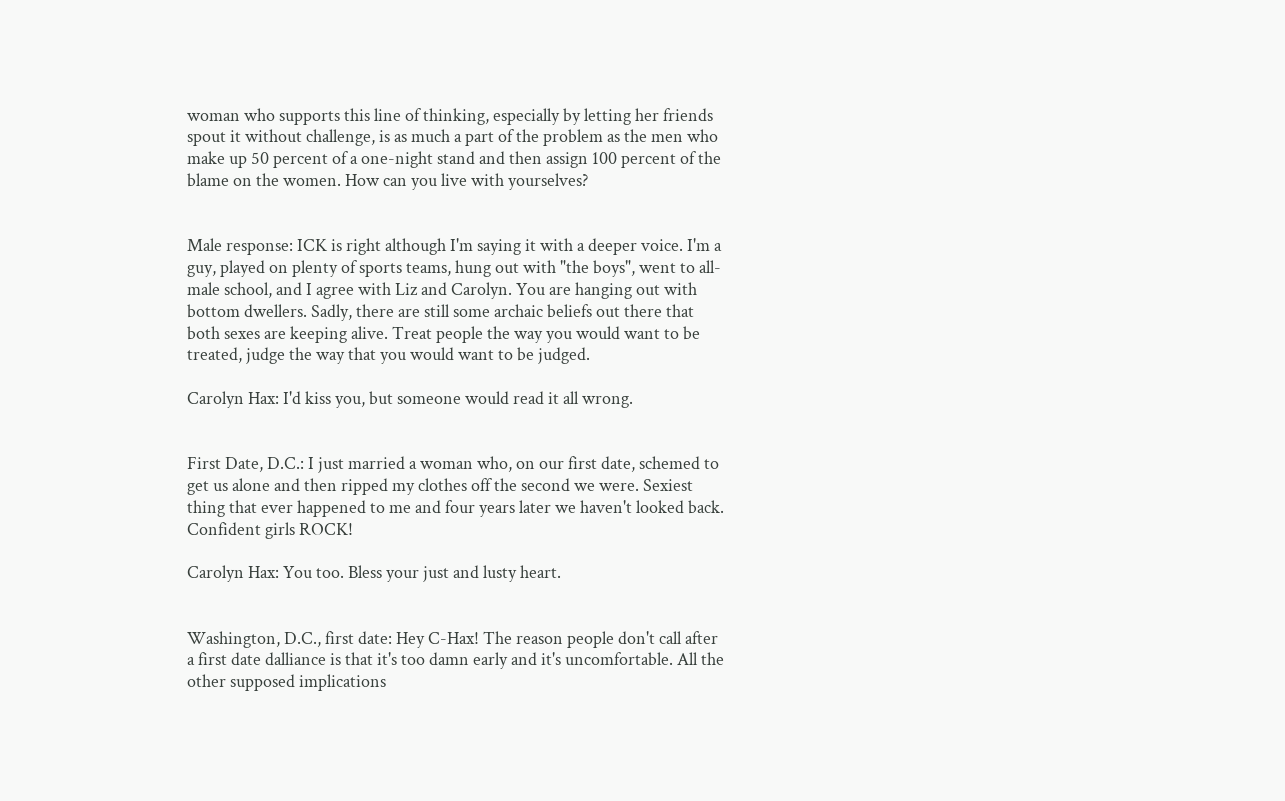woman who supports this line of thinking, especially by letting her friends spout it without challenge, is as much a part of the problem as the men who make up 50 percent of a one-night stand and then assign 100 percent of the blame on the women. How can you live with yourselves?


Male response: ICK is right although I'm saying it with a deeper voice. I'm a guy, played on plenty of sports teams, hung out with "the boys", went to all-male school, and I agree with Liz and Carolyn. You are hanging out with bottom dwellers. Sadly, there are still some archaic beliefs out there that both sexes are keeping alive. Treat people the way you would want to be treated, judge the way that you would want to be judged.

Carolyn Hax: I'd kiss you, but someone would read it all wrong.


First Date, D.C.: I just married a woman who, on our first date, schemed to get us alone and then ripped my clothes off the second we were. Sexiest thing that ever happened to me and four years later we haven't looked back. Confident girls ROCK!

Carolyn Hax: You too. Bless your just and lusty heart.


Washington, D.C., first date: Hey C-Hax! The reason people don't call after a first date dalliance is that it's too damn early and it's uncomfortable. All the other supposed implications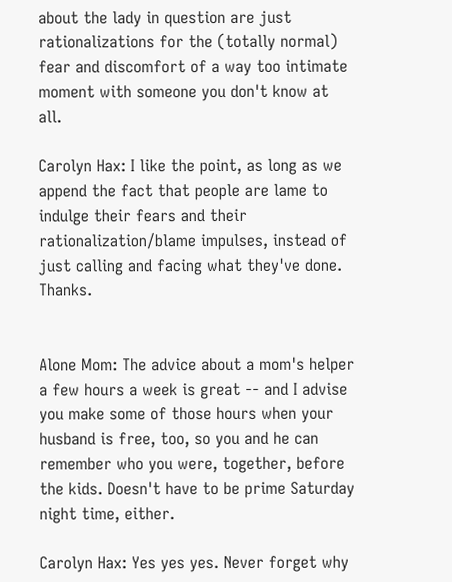about the lady in question are just rationalizations for the (totally normal) fear and discomfort of a way too intimate moment with someone you don't know at all.

Carolyn Hax: I like the point, as long as we append the fact that people are lame to indulge their fears and their rationalization/blame impulses, instead of just calling and facing what they've done. Thanks.


Alone Mom: The advice about a mom's helper a few hours a week is great -- and I advise you make some of those hours when your husband is free, too, so you and he can remember who you were, together, before the kids. Doesn't have to be prime Saturday night time, either.

Carolyn Hax: Yes yes yes. Never forget why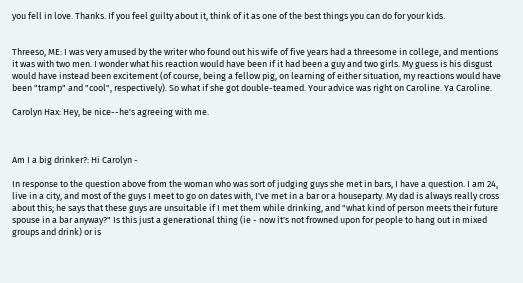you fell in love. Thanks. If you feel guilty about it, think of it as one of the best things you can do for your kids.


Threeso, ME: I was very amused by the writer who found out his wife of five years had a threesome in college, and mentions it was with two men. I wonder what his reaction would have been if it had been a guy and two girls. My guess is his disgust would have instead been excitement (of course, being a fellow pig, on learning of either situation, my reactions would have been "tramp" and "cool", respectively). So what if she got double-teamed. Your advice was right on Caroline. Ya Caroline.

Carolyn Hax: Hey, be nice--he's agreeing with me.



Am I a big drinker?: Hi Carolyn -

In response to the question above from the woman who was sort of judging guys she met in bars, I have a question. I am 24, live in a city, and most of the guys I meet to go on dates with, I've met in a bar or a houseparty. My dad is always really cross about this; he says that these guys are unsuitable if I met them while drinking, and "what kind of person meets their future spouse in a bar anyway?" Is this just a generational thing (ie - now it's not frowned upon for people to hang out in mixed groups and drink) or is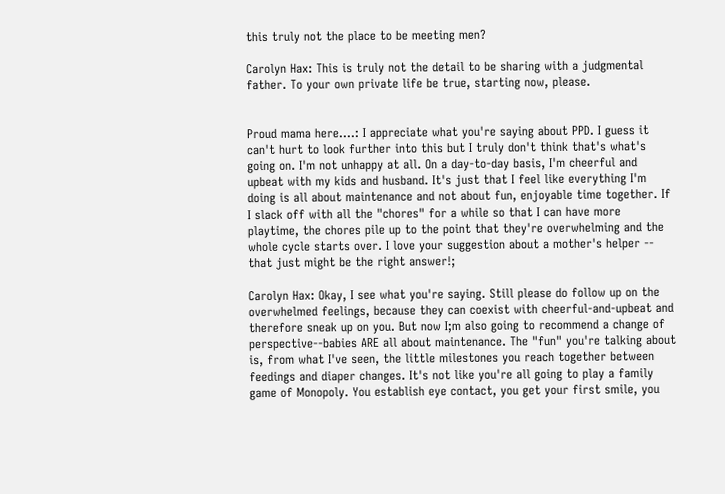this truly not the place to be meeting men?

Carolyn Hax: This is truly not the detail to be sharing with a judgmental father. To your own private life be true, starting now, please.


Proud mama here....: I appreciate what you're saying about PPD. I guess it can't hurt to look further into this but I truly don't think that's what's going on. I'm not unhappy at all. On a day-to-day basis, I'm cheerful and upbeat with my kids and husband. It's just that I feel like everything I'm doing is all about maintenance and not about fun, enjoyable time together. If I slack off with all the "chores" for a while so that I can have more playtime, the chores pile up to the point that they're overwhelming and the whole cycle starts over. I love your suggestion about a mother's helper -- that just might be the right answer!;

Carolyn Hax: Okay, I see what you're saying. Still please do follow up on the overwhelmed feelings, because they can coexist with cheerful-and-upbeat and therefore sneak up on you. But now I;m also going to recommend a change of perspective--babies ARE all about maintenance. The "fun" you're talking about is, from what I've seen, the little milestones you reach together between feedings and diaper changes. It's not like you're all going to play a family game of Monopoly. You establish eye contact, you get your first smile, you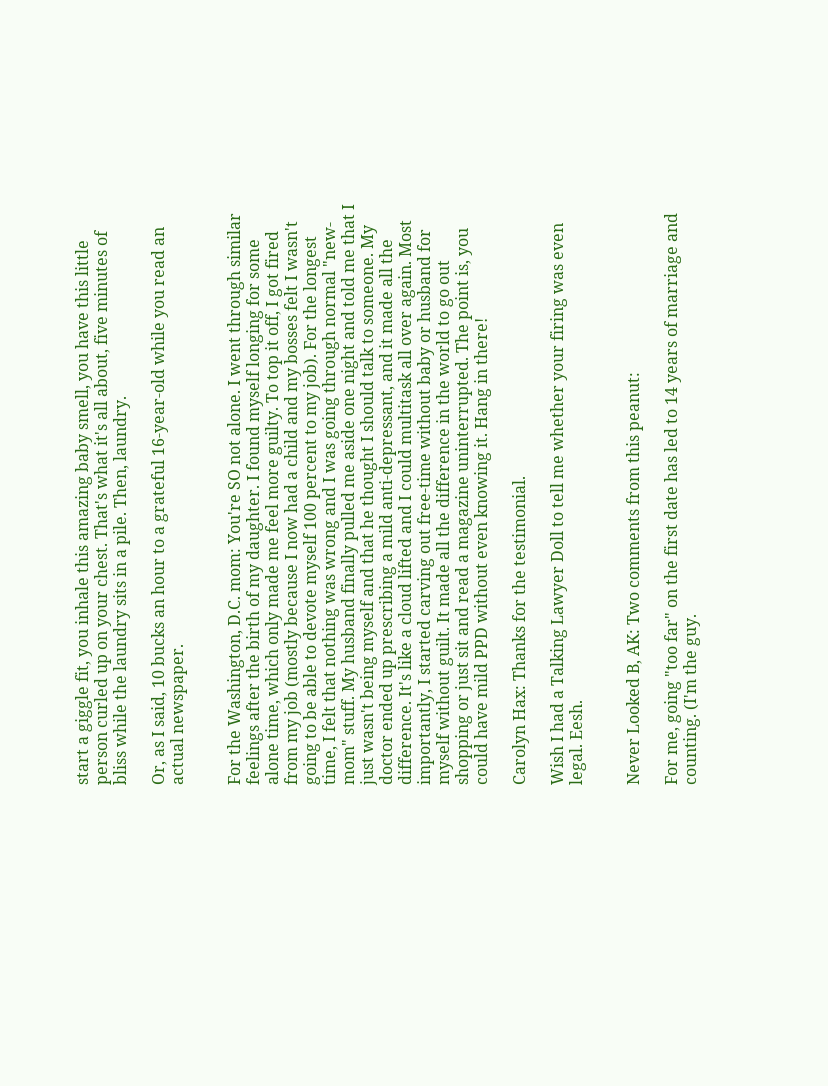start a giggle fit, you inhale this amazing baby smell, you have this little person curled up on your chest. That's what it's all about, five minutes of bliss while the laundry sits in a pile. Then, laundry.

Or, as I said, 10 bucks an hour to a grateful 16-year-old while you read an actual newspaper.


For the Washington, D.C. mom: You're SO not alone. I went through similar feelings after the birth of my daughter. I found myself longing for some alone time, which only made me feel more guilty. To top it off, I got fired from my job (mostly because I now had a child and my bosses felt I wasn't going to be able to devote myself 100 percent to my job). For the longest time, I felt that nothing was wrong and I was going through normal "new-mom" stuff. My husband finally pulled me aside one night and told me that I just wasn't being myself and that he thought I should talk to someone. My doctor ended up prescribing a mild anti-depressant, and it made all the difference. It's like a cloud lifted and I could multitask all over again. Most importantly, I started carving out free-time without baby or husband for myself without guilt. It made all the difference in the world to go out shopping or just sit and read a magazine uninterrupted. The point is, you could have mild PPD without even knowing it. Hang in there!

Carolyn Hax: Thanks for the testimonial.

Wish I had a Talking Lawyer Doll to tell me whether your firing was even legal. Eesh.


Never Looked B, AK: Two comments from this peanut:

For me, going "too far" on the first date has led to 14 years of marriage and counting. (I'm the guy.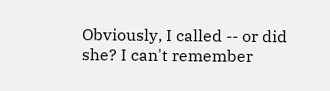Obviously, I called -- or did she? I can't remember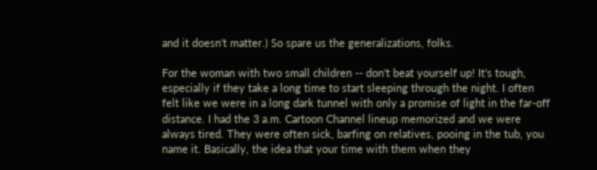and it doesn't matter.) So spare us the generalizations, folks.

For the woman with two small children -- don't beat yourself up! It's tough, especially if they take a long time to start sleeping through the night. I often felt like we were in a long dark tunnel with only a promise of light in the far-off distance. I had the 3 a.m. Cartoon Channel lineup memorized and we were always tired. They were often sick, barfing on relatives, pooing in the tub, you name it. Basically, the idea that your time with them when they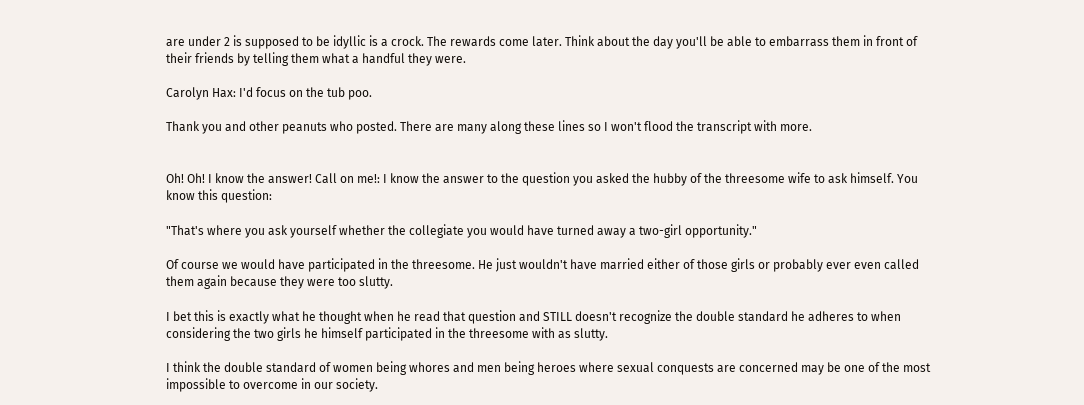are under 2 is supposed to be idyllic is a crock. The rewards come later. Think about the day you'll be able to embarrass them in front of their friends by telling them what a handful they were.

Carolyn Hax: I'd focus on the tub poo.

Thank you and other peanuts who posted. There are many along these lines so I won't flood the transcript with more.


Oh! Oh! I know the answer! Call on me!: I know the answer to the question you asked the hubby of the threesome wife to ask himself. You know this question:

"That's where you ask yourself whether the collegiate you would have turned away a two-girl opportunity."

Of course we would have participated in the threesome. He just wouldn't have married either of those girls or probably ever even called them again because they were too slutty.

I bet this is exactly what he thought when he read that question and STILL doesn't recognize the double standard he adheres to when considering the two girls he himself participated in the threesome with as slutty.

I think the double standard of women being whores and men being heroes where sexual conquests are concerned may be one of the most impossible to overcome in our society.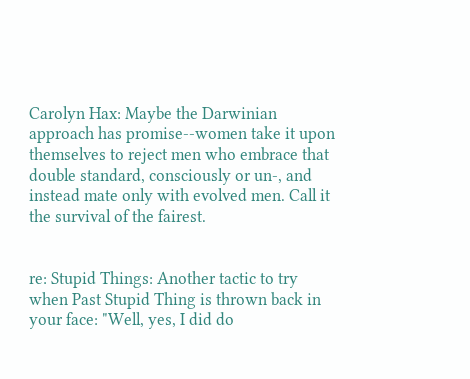Carolyn Hax: Maybe the Darwinian approach has promise--women take it upon themselves to reject men who embrace that double standard, consciously or un-, and instead mate only with evolved men. Call it the survival of the fairest.


re: Stupid Things: Another tactic to try when Past Stupid Thing is thrown back in your face: "Well, yes, I did do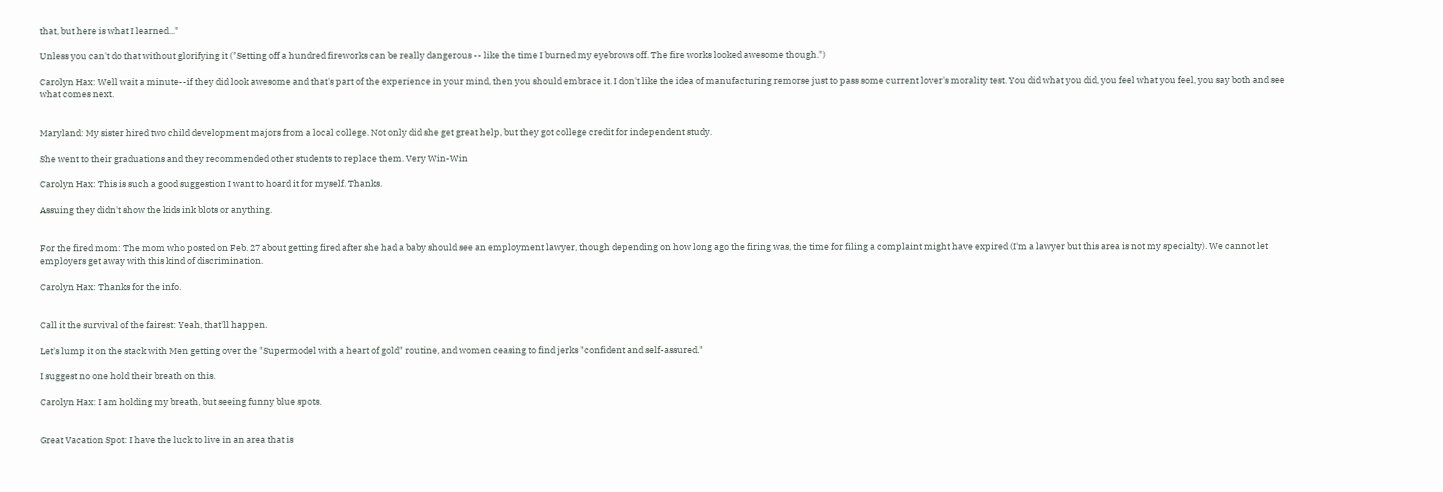that, but here is what I learned..."

Unless you can't do that without glorifying it ("Setting off a hundred fireworks can be really dangerous -- like the time I burned my eyebrows off. The fire works looked awesome though.")

Carolyn Hax: Well wait a minute--if they did look awesome and that's part of the experience in your mind, then you should embrace it. I don't like the idea of manufacturing remorse just to pass some current lover's morality test. You did what you did, you feel what you feel, you say both and see what comes next.


Maryland: My sister hired two child development majors from a local college. Not only did she get great help, but they got college credit for independent study.

She went to their graduations and they recommended other students to replace them. Very Win-Win

Carolyn Hax: This is such a good suggestion I want to hoard it for myself. Thanks.

Assuing they didn't show the kids ink blots or anything.


For the fired mom: The mom who posted on Feb. 27 about getting fired after she had a baby should see an employment lawyer, though depending on how long ago the firing was, the time for filing a complaint might have expired (I'm a lawyer but this area is not my specialty). We cannot let employers get away with this kind of discrimination.

Carolyn Hax: Thanks for the info.


Call it the survival of the fairest: Yeah, that'll happen.

Let's lump it on the stack with Men getting over the "Supermodel with a heart of gold" routine, and women ceasing to find jerks "confident and self-assured."

I suggest no one hold their breath on this.

Carolyn Hax: I am holding my breath, but seeing funny blue spots.


Great Vacation Spot: I have the luck to live in an area that is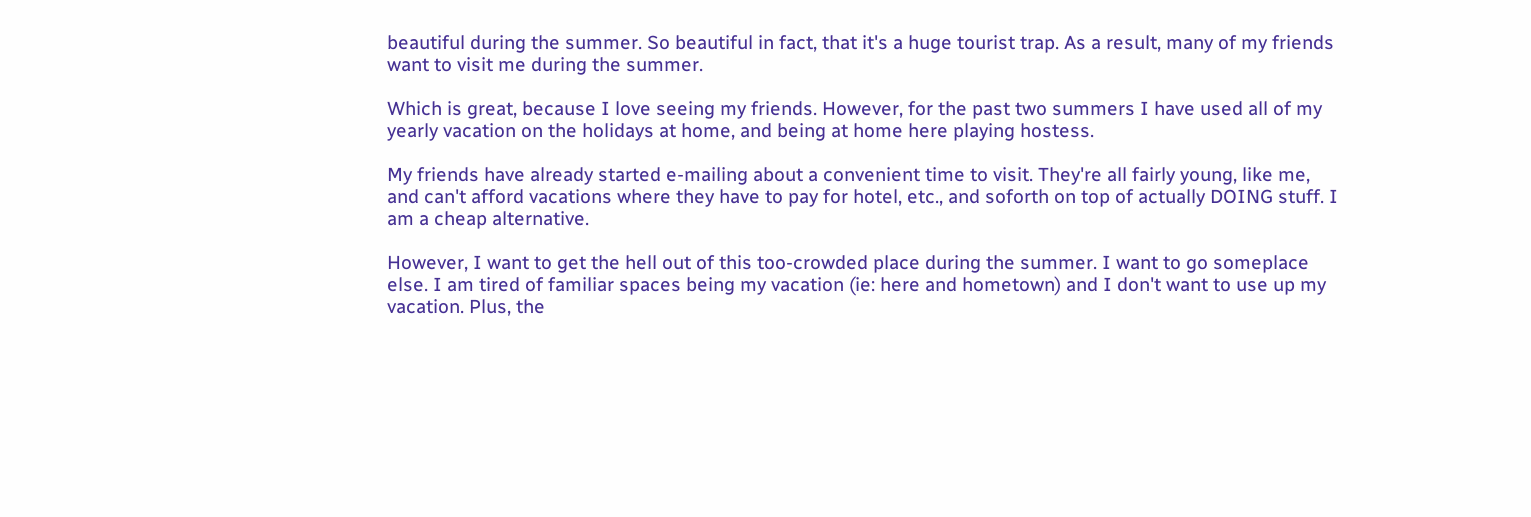beautiful during the summer. So beautiful in fact, that it's a huge tourist trap. As a result, many of my friends want to visit me during the summer.

Which is great, because I love seeing my friends. However, for the past two summers I have used all of my yearly vacation on the holidays at home, and being at home here playing hostess.

My friends have already started e-mailing about a convenient time to visit. They're all fairly young, like me, and can't afford vacations where they have to pay for hotel, etc., and soforth on top of actually DOING stuff. I am a cheap alternative.

However, I want to get the hell out of this too-crowded place during the summer. I want to go someplace else. I am tired of familiar spaces being my vacation (ie: here and hometown) and I don't want to use up my vacation. Plus, the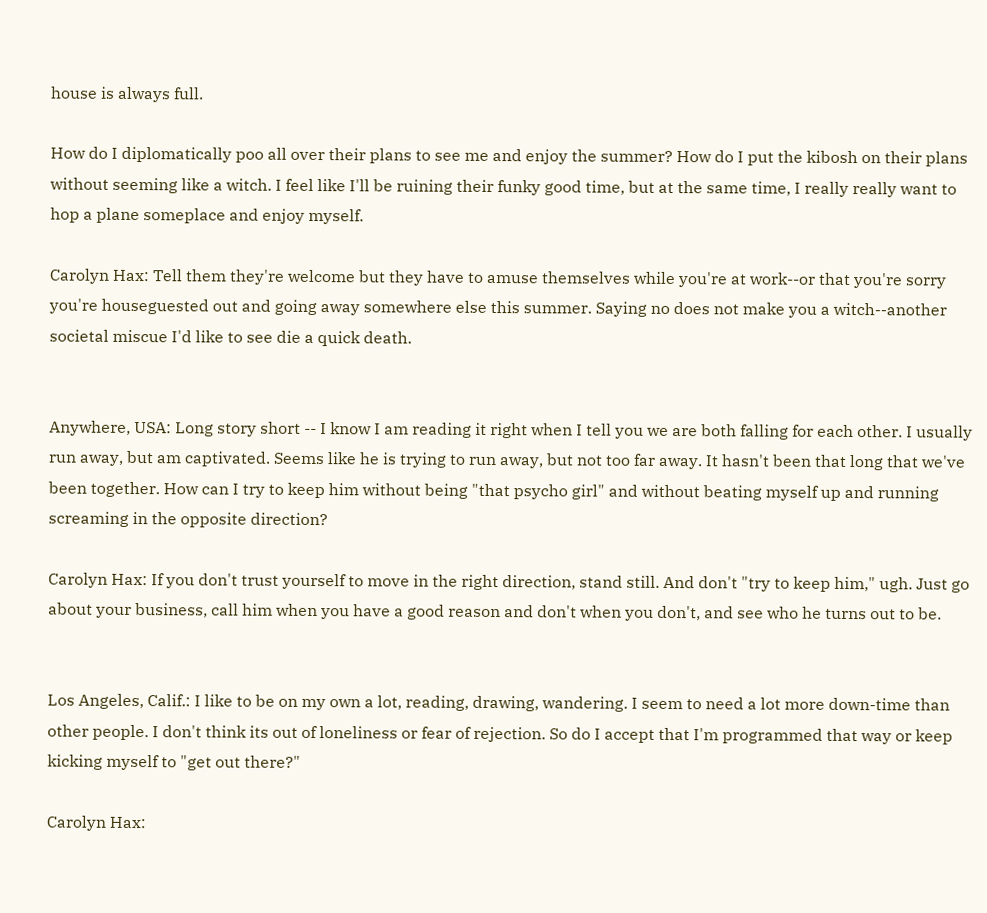house is always full.

How do I diplomatically poo all over their plans to see me and enjoy the summer? How do I put the kibosh on their plans without seeming like a witch. I feel like I'll be ruining their funky good time, but at the same time, I really really want to hop a plane someplace and enjoy myself.

Carolyn Hax: Tell them they're welcome but they have to amuse themselves while you're at work--or that you're sorry you're houseguested out and going away somewhere else this summer. Saying no does not make you a witch--another societal miscue I'd like to see die a quick death.


Anywhere, USA: Long story short -- I know I am reading it right when I tell you we are both falling for each other. I usually run away, but am captivated. Seems like he is trying to run away, but not too far away. It hasn't been that long that we've been together. How can I try to keep him without being "that psycho girl" and without beating myself up and running screaming in the opposite direction?

Carolyn Hax: If you don't trust yourself to move in the right direction, stand still. And don't "try to keep him," ugh. Just go about your business, call him when you have a good reason and don't when you don't, and see who he turns out to be.


Los Angeles, Calif.: I like to be on my own a lot, reading, drawing, wandering. I seem to need a lot more down-time than other people. I don't think its out of loneliness or fear of rejection. So do I accept that I'm programmed that way or keep kicking myself to "get out there?"

Carolyn Hax: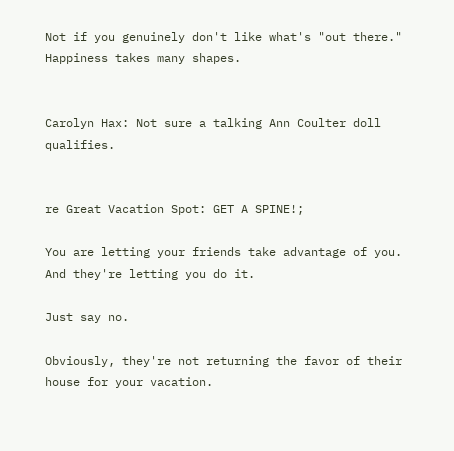Not if you genuinely don't like what's "out there." Happiness takes many shapes.


Carolyn Hax: Not sure a talking Ann Coulter doll qualifies.


re Great Vacation Spot: GET A SPINE!;

You are letting your friends take advantage of you. And they're letting you do it.

Just say no.

Obviously, they're not returning the favor of their house for your vacation.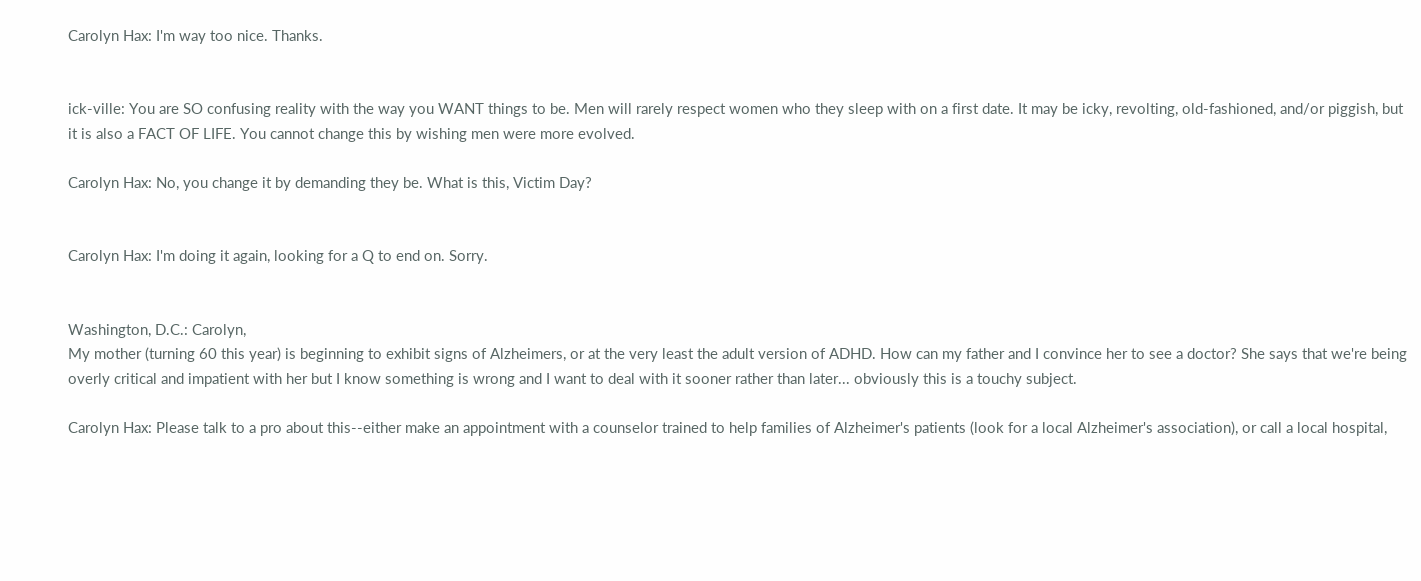Carolyn Hax: I'm way too nice. Thanks.


ick-ville: You are SO confusing reality with the way you WANT things to be. Men will rarely respect women who they sleep with on a first date. It may be icky, revolting, old-fashioned, and/or piggish, but it is also a FACT OF LIFE. You cannot change this by wishing men were more evolved.

Carolyn Hax: No, you change it by demanding they be. What is this, Victim Day?


Carolyn Hax: I'm doing it again, looking for a Q to end on. Sorry.


Washington, D.C.: Carolyn,
My mother (turning 60 this year) is beginning to exhibit signs of Alzheimers, or at the very least the adult version of ADHD. How can my father and I convince her to see a doctor? She says that we're being overly critical and impatient with her but I know something is wrong and I want to deal with it sooner rather than later... obviously this is a touchy subject.

Carolyn Hax: Please talk to a pro about this--either make an appointment with a counselor trained to help families of Alzheimer's patients (look for a local Alzheimer's association), or call a local hospital,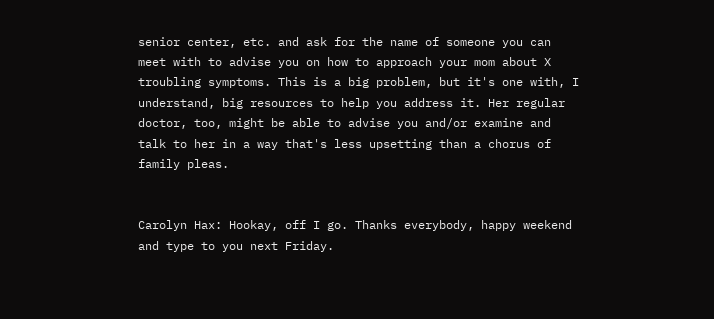senior center, etc. and ask for the name of someone you can meet with to advise you on how to approach your mom about X troubling symptoms. This is a big problem, but it's one with, I understand, big resources to help you address it. Her regular doctor, too, might be able to advise you and/or examine and talk to her in a way that's less upsetting than a chorus of family pleas.


Carolyn Hax: Hookay, off I go. Thanks everybody, happy weekend and type to you next Friday.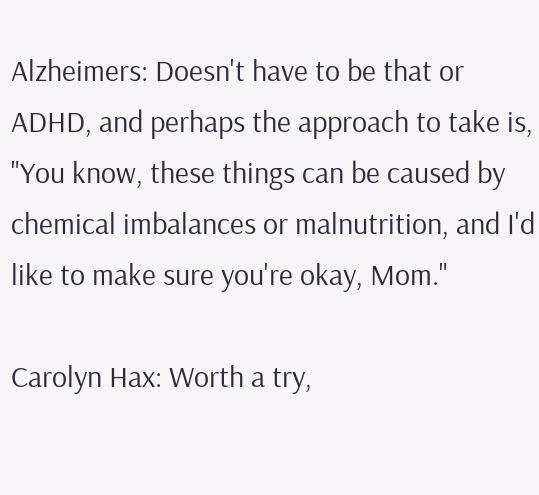Alzheimers: Doesn't have to be that or ADHD, and perhaps the approach to take is, "You know, these things can be caused by chemical imbalances or malnutrition, and I'd like to make sure you're okay, Mom."

Carolyn Hax: Worth a try,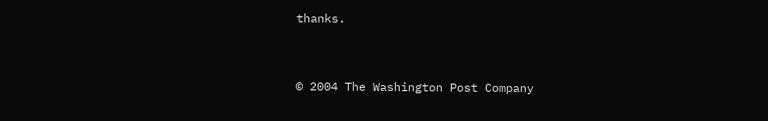thanks.


© 2004 The Washington Post Company